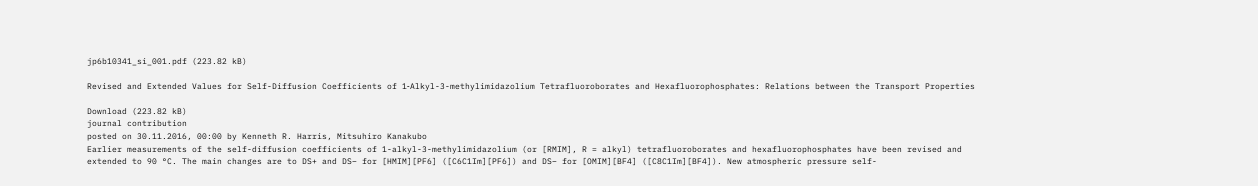jp6b10341_si_001.pdf (223.82 kB)

Revised and Extended Values for Self-Diffusion Coefficients of 1‑Alkyl-3-methylimidazolium Tetrafluoroborates and Hexafluorophosphates: Relations between the Transport Properties

Download (223.82 kB)
journal contribution
posted on 30.11.2016, 00:00 by Kenneth R. Harris, Mitsuhiro Kanakubo
Earlier measurements of the self-diffusion coefficients of 1-alkyl-3-methylimidazolium (or [RMIM], R = alkyl) tetrafluoroborates and hexafluorophosphates have been revised and extended to 90 °C. The main changes are to DS+ and DS– for [HMIM][PF6] ([C6C1Im][PF6]) and DS– for [OMIM][BF4] ([C8C1Im][BF4]). New atmospheric pressure self-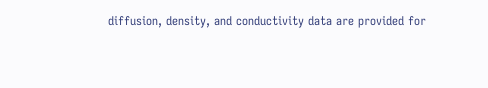diffusion, density, and conductivity data are provided for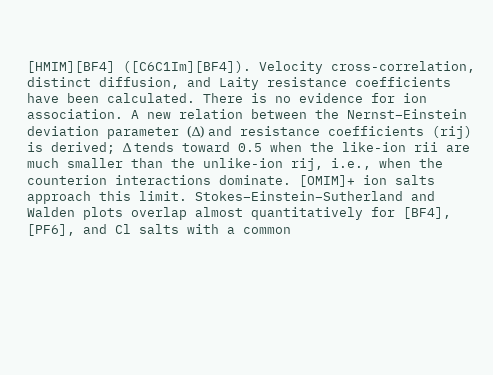[HMIM][BF4] ([C6C1Im][BF4]). Velocity cross-correlation, distinct diffusion, and Laity resistance coefficients have been calculated. There is no evidence for ion association. A new relation between the Nernst–Einstein deviation parameter (Δ) and resistance coefficients (rij) is derived; Δ tends toward 0.5 when the like-ion rii are much smaller than the unlike-ion rij, i.e., when the counterion interactions dominate. [OMIM]+ ion salts approach this limit. Stokes–Einstein–Sutherland and Walden plots overlap almost quantitatively for [BF4], [PF6], and Cl salts with a common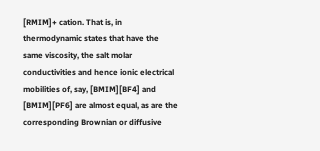[RMIM]+ cation. That is, in thermodynamic states that have the same viscosity, the salt molar conductivities and hence ionic electrical mobilities of, say, [BMIM][BF4] and [BMIM][PF6] are almost equal, as are the corresponding Brownian or diffusive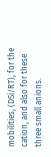mobilities, (DSi/RT), for the cation, and also for these three small anions.